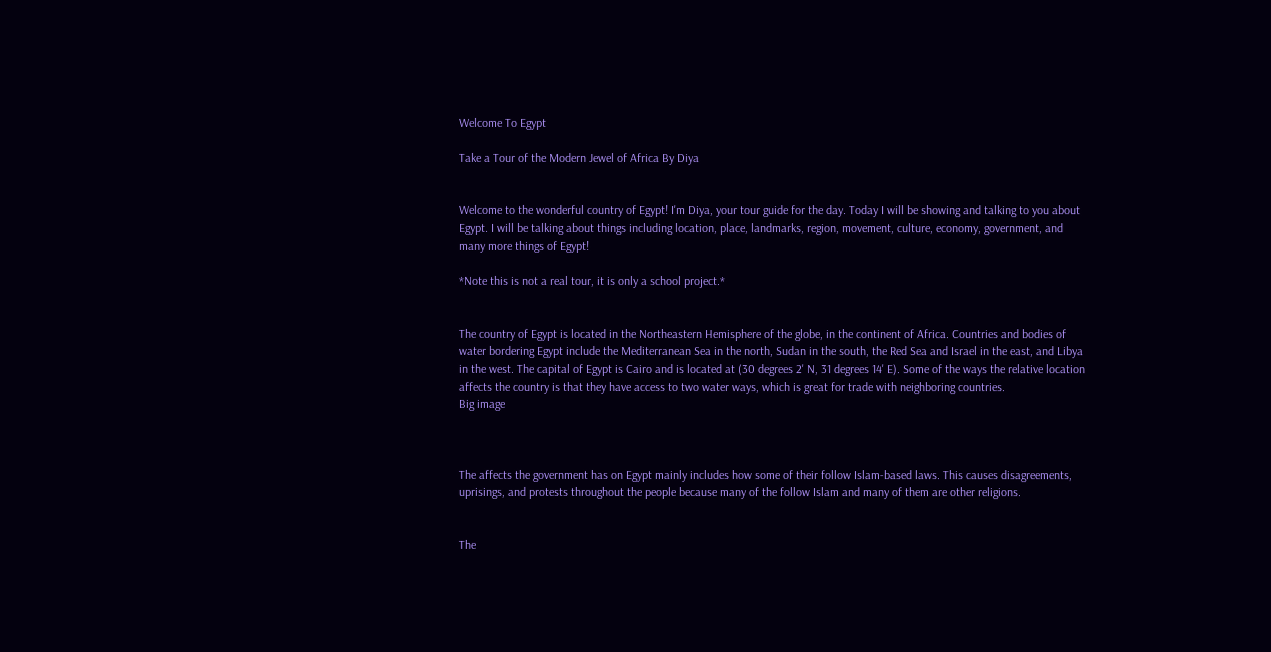Welcome To Egypt

Take a Tour of the Modern Jewel of Africa By Diya


Welcome to the wonderful country of Egypt! I'm Diya, your tour guide for the day. Today I will be showing and talking to you about Egypt. I will be talking about things including location, place, landmarks, region, movement, culture, economy, government, and many more things of Egypt!

*Note this is not a real tour, it is only a school project.*


The country of Egypt is located in the Northeastern Hemisphere of the globe, in the continent of Africa. Countries and bodies of water bordering Egypt include the Mediterranean Sea in the north, Sudan in the south, the Red Sea and Israel in the east, and Libya in the west. The capital of Egypt is Cairo and is located at (30 degrees 2' N, 31 degrees 14' E). Some of the ways the relative location affects the country is that they have access to two water ways, which is great for trade with neighboring countries.
Big image



The affects the government has on Egypt mainly includes how some of their follow Islam-based laws. This causes disagreements, uprisings, and protests throughout the people because many of the follow Islam and many of them are other religions.


The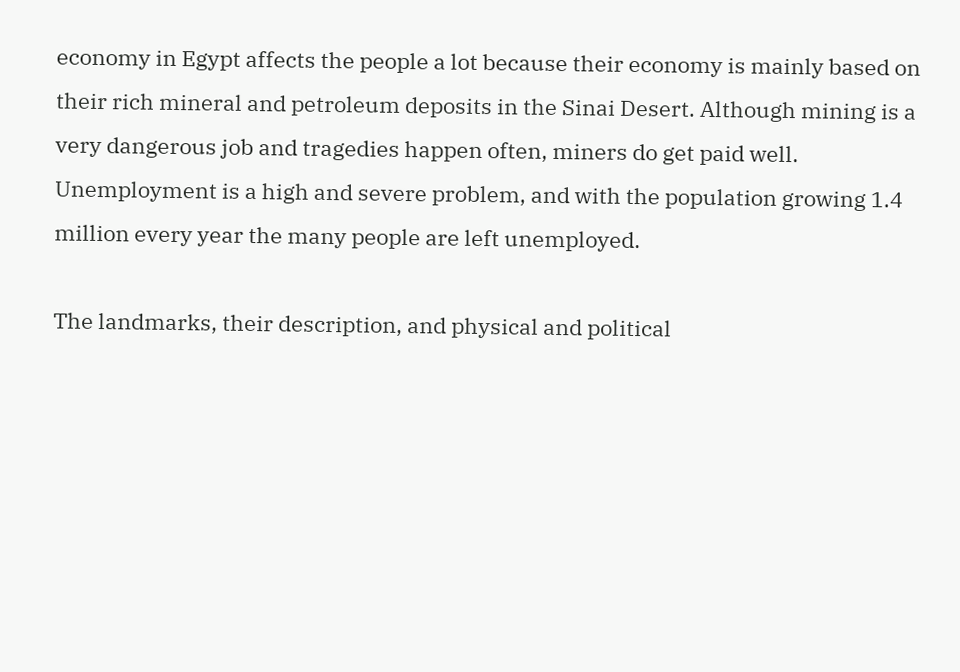economy in Egypt affects the people a lot because their economy is mainly based on their rich mineral and petroleum deposits in the Sinai Desert. Although mining is a very dangerous job and tragedies happen often, miners do get paid well. Unemployment is a high and severe problem, and with the population growing 1.4 million every year the many people are left unemployed.

The landmarks, their description, and physical and political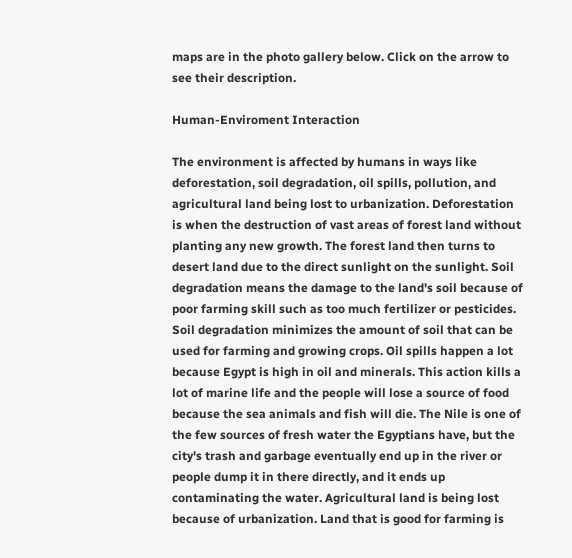maps are in the photo gallery below. Click on the arrow to see their description.

Human-Enviroment Interaction

The environment is affected by humans in ways like deforestation, soil degradation, oil spills, pollution, and agricultural land being lost to urbanization. Deforestation is when the destruction of vast areas of forest land without planting any new growth. The forest land then turns to desert land due to the direct sunlight on the sunlight. Soil degradation means the damage to the land's soil because of poor farming skill such as too much fertilizer or pesticides. Soil degradation minimizes the amount of soil that can be used for farming and growing crops. Oil spills happen a lot because Egypt is high in oil and minerals. This action kills a lot of marine life and the people will lose a source of food because the sea animals and fish will die. The Nile is one of the few sources of fresh water the Egyptians have, but the city's trash and garbage eventually end up in the river or people dump it in there directly, and it ends up contaminating the water. Agricultural land is being lost because of urbanization. Land that is good for farming is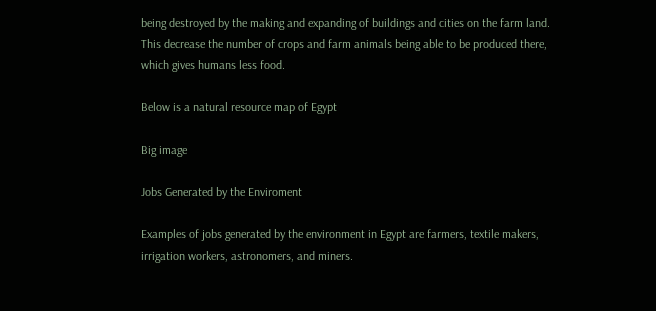being destroyed by the making and expanding of buildings and cities on the farm land. This decrease the number of crops and farm animals being able to be produced there, which gives humans less food.

Below is a natural resource map of Egypt

Big image

Jobs Generated by the Enviroment

Examples of jobs generated by the environment in Egypt are farmers, textile makers, irrigation workers, astronomers, and miners.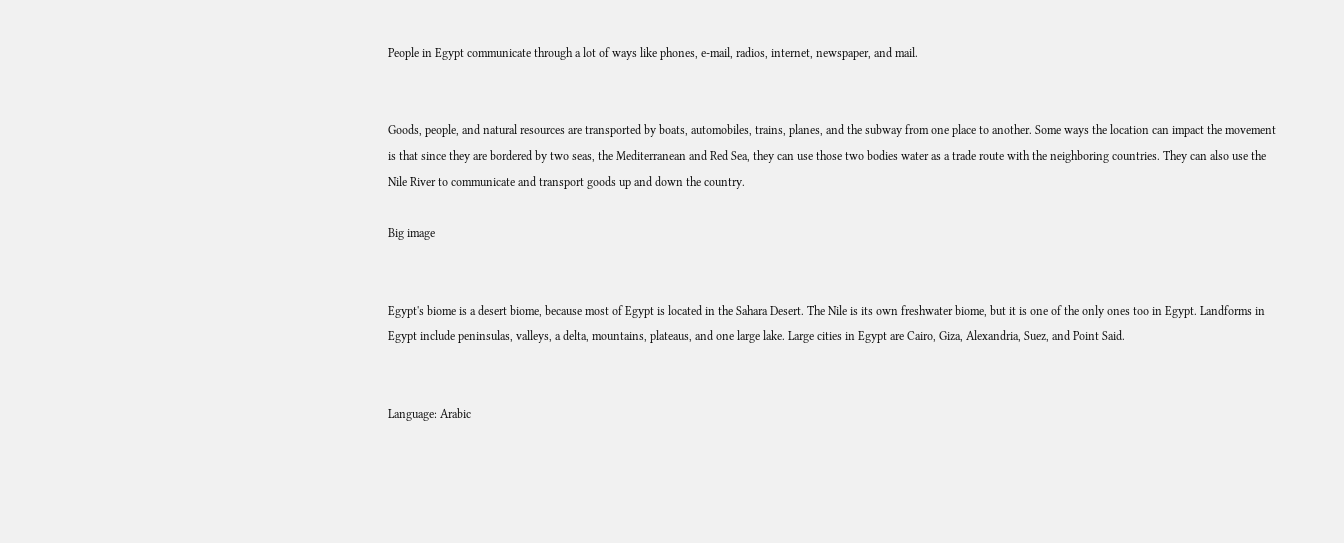People in Egypt communicate through a lot of ways like phones, e-mail, radios, internet, newspaper, and mail.


Goods, people, and natural resources are transported by boats, automobiles, trains, planes, and the subway from one place to another. Some ways the location can impact the movement is that since they are bordered by two seas, the Mediterranean and Red Sea, they can use those two bodies water as a trade route with the neighboring countries. They can also use the Nile River to communicate and transport goods up and down the country.

Big image


Egypt's biome is a desert biome, because most of Egypt is located in the Sahara Desert. The Nile is its own freshwater biome, but it is one of the only ones too in Egypt. Landforms in Egypt include peninsulas, valleys, a delta, mountains, plateaus, and one large lake. Large cities in Egypt are Cairo, Giza, Alexandria, Suez, and Point Said.


Language: Arabic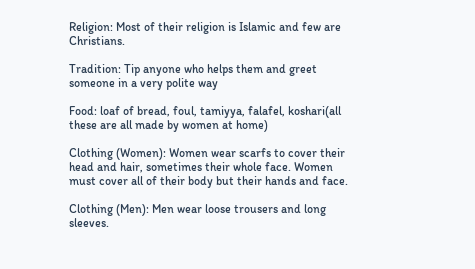Religion: Most of their religion is Islamic and few are Christians.

Tradition: Tip anyone who helps them and greet someone in a very polite way

Food: loaf of bread, foul, tamiyya, falafel, koshari(all these are all made by women at home)

Clothing (Women): Women wear scarfs to cover their head and hair, sometimes their whole face. Women must cover all of their body but their hands and face.

Clothing (Men): Men wear loose trousers and long sleeves.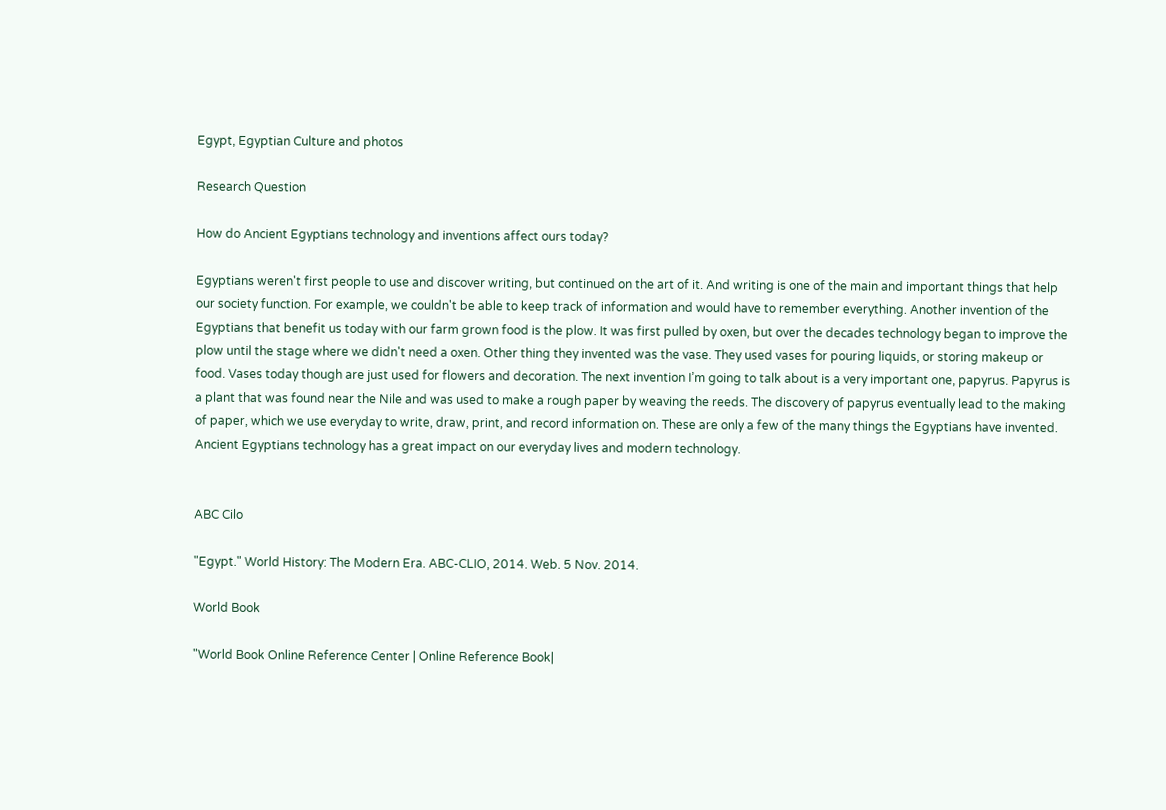Egypt, Egyptian Culture and photos

Research Question

How do Ancient Egyptians technology and inventions affect ours today?

Egyptians weren't first people to use and discover writing, but continued on the art of it. And writing is one of the main and important things that help our society function. For example, we couldn't be able to keep track of information and would have to remember everything. Another invention of the Egyptians that benefit us today with our farm grown food is the plow. It was first pulled by oxen, but over the decades technology began to improve the plow until the stage where we didn't need a oxen. Other thing they invented was the vase. They used vases for pouring liquids, or storing makeup or food. Vases today though are just used for flowers and decoration. The next invention I’m going to talk about is a very important one, papyrus. Papyrus is a plant that was found near the Nile and was used to make a rough paper by weaving the reeds. The discovery of papyrus eventually lead to the making of paper, which we use everyday to write, draw, print, and record information on. These are only a few of the many things the Egyptians have invented. Ancient Egyptians technology has a great impact on our everyday lives and modern technology.


ABC Cilo

"Egypt." World History: The Modern Era. ABC-CLIO, 2014. Web. 5 Nov. 2014.

World Book

"World Book Online Reference Center | Online Reference Book|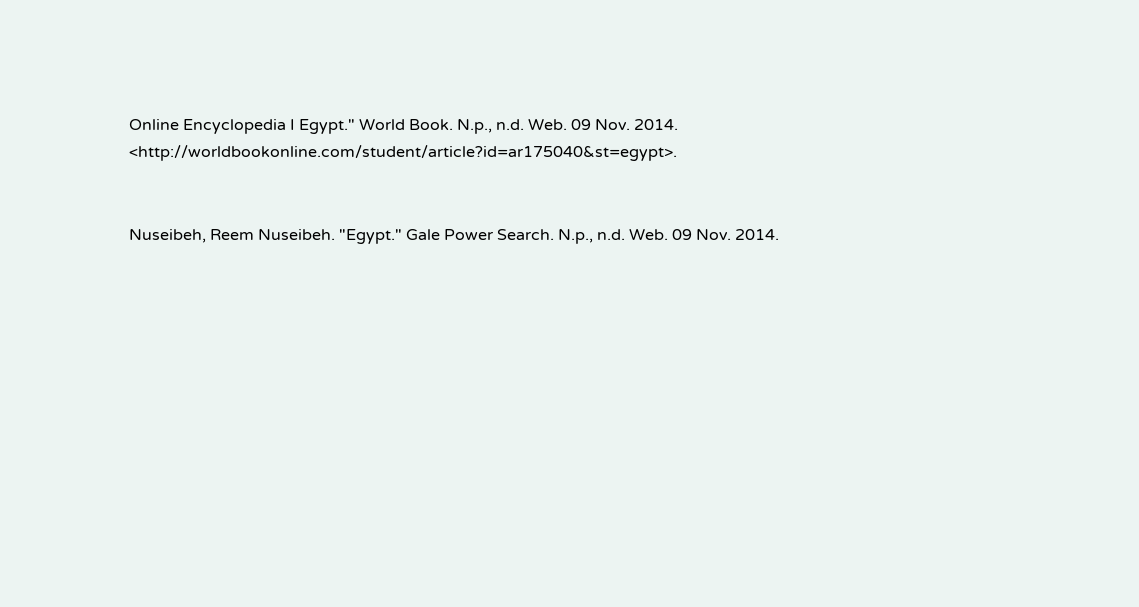Online Encyclopedia I Egypt." World Book. N.p., n.d. Web. 09 Nov. 2014. <http://worldbookonline.com/student/article?id=ar175040&st=egypt>.


Nuseibeh, Reem Nuseibeh. "Egypt." Gale Power Search. N.p., n.d. Web. 09 Nov. 2014.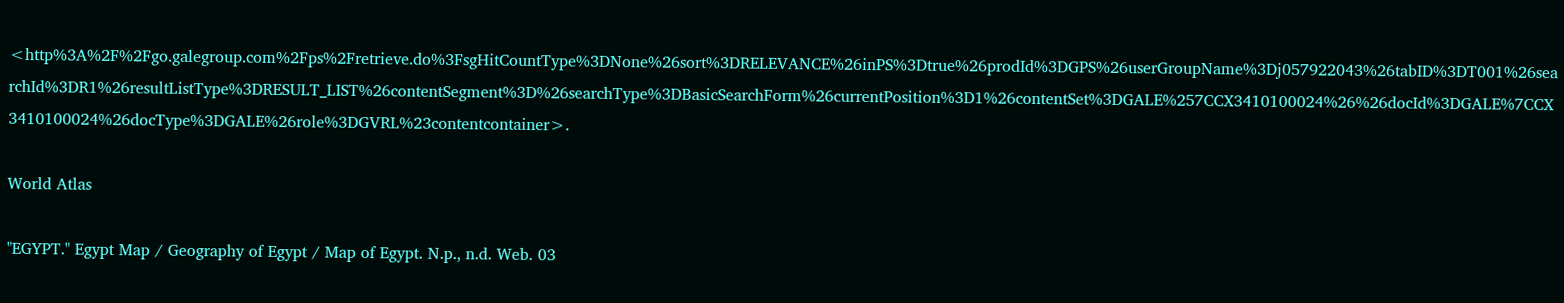<http%3A%2F%2Fgo.galegroup.com%2Fps%2Fretrieve.do%3FsgHitCountType%3DNone%26sort%3DRELEVANCE%26inPS%3Dtrue%26prodId%3DGPS%26userGroupName%3Dj057922043%26tabID%3DT001%26searchId%3DR1%26resultListType%3DRESULT_LIST%26contentSegment%3D%26searchType%3DBasicSearchForm%26currentPosition%3D1%26contentSet%3DGALE%257CCX3410100024%26%26docId%3DGALE%7CCX3410100024%26docType%3DGALE%26role%3DGVRL%23contentcontainer>.

World Atlas

"EGYPT." Egypt Map / Geography of Egypt / Map of Egypt. N.p., n.d. Web. 03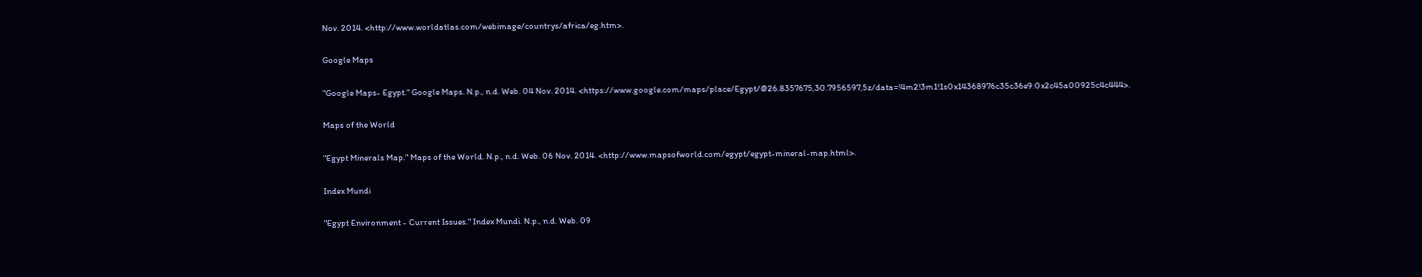Nov. 2014. <http://www.worldatlas.com/webimage/countrys/africa/eg.htm>.

Google Maps

"Google Maps- Egypt." Google Maps. N.p., n.d. Web. 04 Nov. 2014. <https://www.google.com/maps/place/Egypt/@26.8357675,30.7956597,5z/data=!4m2!3m1!1s0x14368976c35c36e9:0x2c45a00925c4c444>.

Maps of the World

"Egypt Minerals Map." Maps of the World. N.p., n.d. Web. 06 Nov. 2014. <http://www.mapsofworld.com/egypt/egypt-mineral-map.html>.

Index Mundi

"Egypt Environment - Current Issues." Index Mundi. N.p., n.d. Web. 09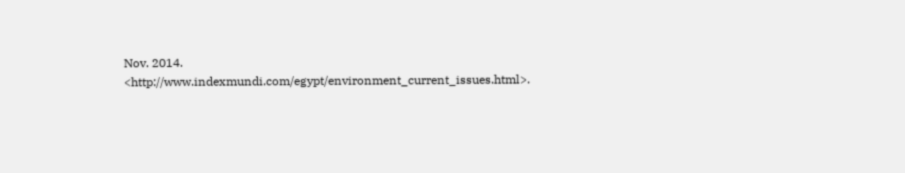Nov. 2014. <http://www.indexmundi.com/egypt/environment_current_issues.html>.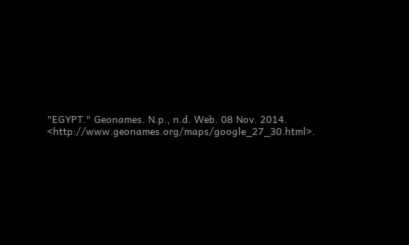"EGYPT." Geonames. N.p., n.d. Web. 08 Nov. 2014. <http://www.geonames.org/maps/google_27_30.html>.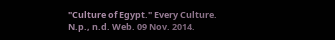"Culture of Egypt." Every Culture. N.p., n.d. Web. 09 Nov. 2014.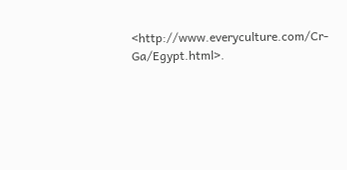<http://www.everyculture.com/Cr-Ga/Egypt.html>.